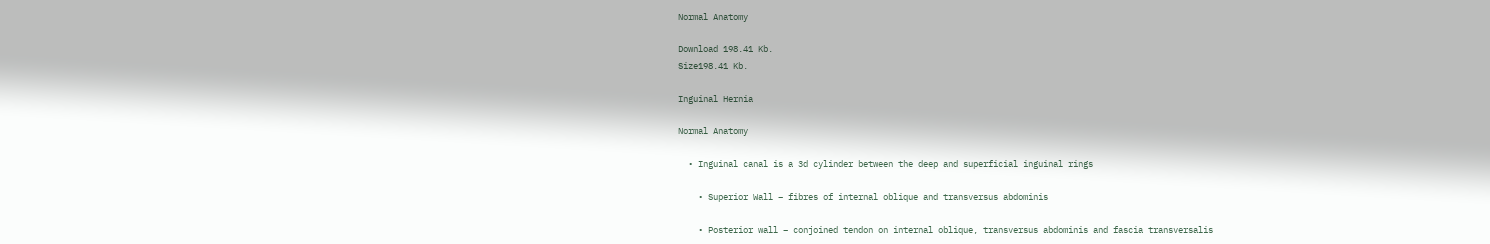Normal Anatomy

Download 198.41 Kb.
Size198.41 Kb.

Inguinal Hernia

Normal Anatomy

  • Inguinal canal is a 3d cylinder between the deep and superficial inguinal rings

    • Superior Wall – fibres of internal oblique and transversus abdominis

    • Posterior wall – conjoined tendon on internal oblique, transversus abdominis and fascia transversalis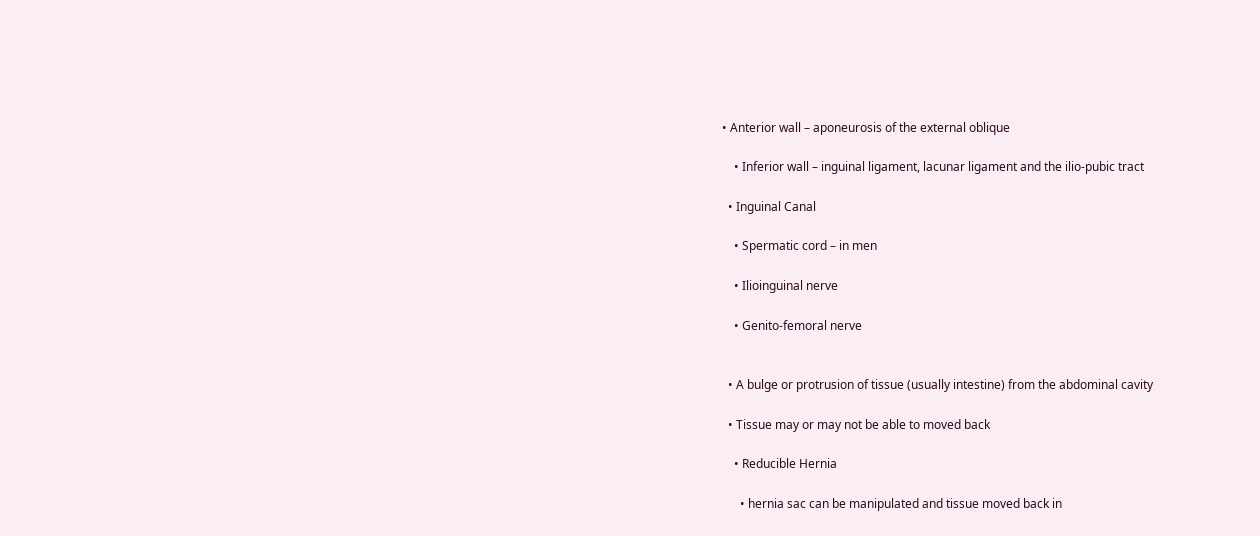• Anterior wall – aponeurosis of the external oblique

    • Inferior wall – inguinal ligament, lacunar ligament and the ilio-pubic tract

  • Inguinal Canal

    • Spermatic cord – in men

    • Ilioinguinal nerve

    • Genito-femoral nerve


  • A bulge or protrusion of tissue (usually intestine) from the abdominal cavity

  • Tissue may or may not be able to moved back

    • Reducible Hernia

      • hernia sac can be manipulated and tissue moved back in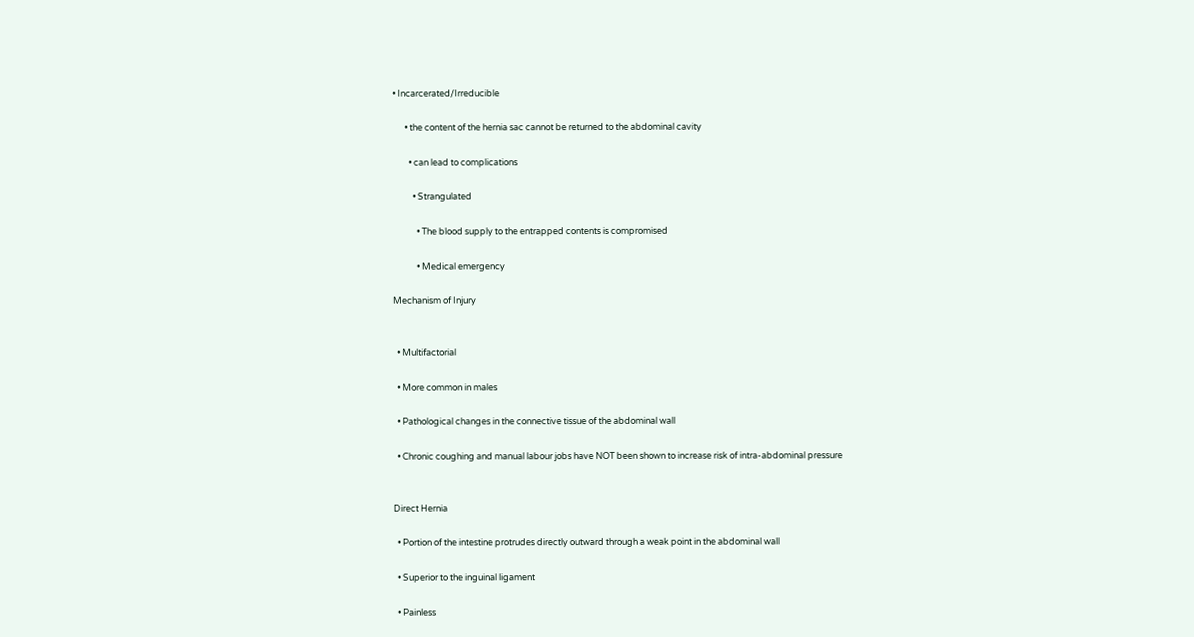• Incarcerated/Irreducible

      • the content of the hernia sac cannot be returned to the abdominal cavity

        • can lead to complications

          • Strangulated

            • The blood supply to the entrapped contents is compromised

            • Medical emergency

Mechanism of Injury


  • Multifactorial

  • More common in males

  • Pathological changes in the connective tissue of the abdominal wall

  • Chronic coughing and manual labour jobs have NOT been shown to increase risk of intra-abdominal pressure


Direct Hernia

  • Portion of the intestine protrudes directly outward through a weak point in the abdominal wall

  • Superior to the inguinal ligament

  • Painless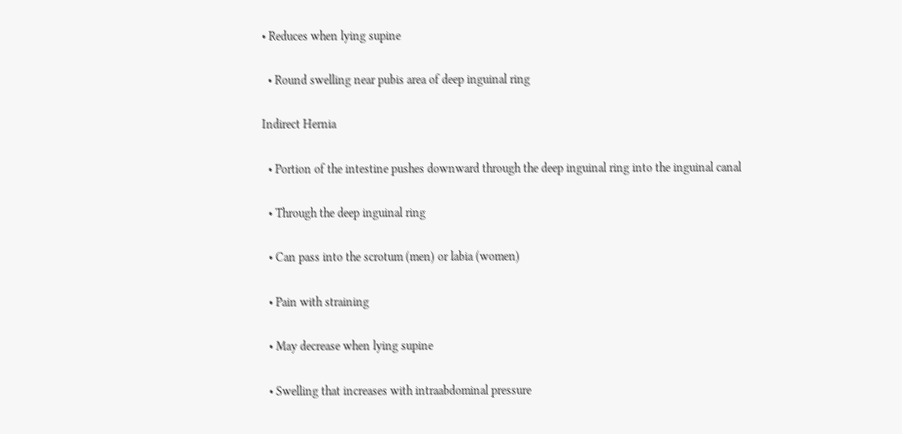• Reduces when lying supine

  • Round swelling near pubis area of deep inguinal ring

Indirect Hernia

  • Portion of the intestine pushes downward through the deep inguinal ring into the inguinal canal

  • Through the deep inguinal ring

  • Can pass into the scrotum (men) or labia (women)

  • Pain with straining

  • May decrease when lying supine

  • Swelling that increases with intraabdominal pressure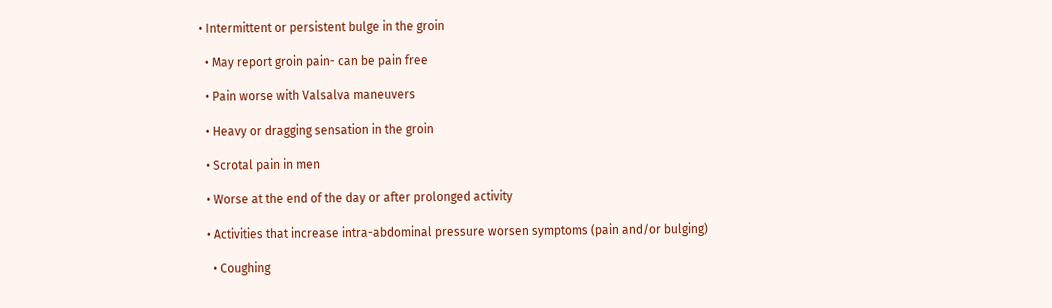• Intermittent or persistent bulge in the groin

  • May report groin pain- can be pain free

  • Pain worse with Valsalva maneuvers

  • Heavy or dragging sensation in the groin

  • Scrotal pain in men

  • Worse at the end of the day or after prolonged activity

  • Activities that increase intra-abdominal pressure worsen symptoms (pain and/or bulging)

    • Coughing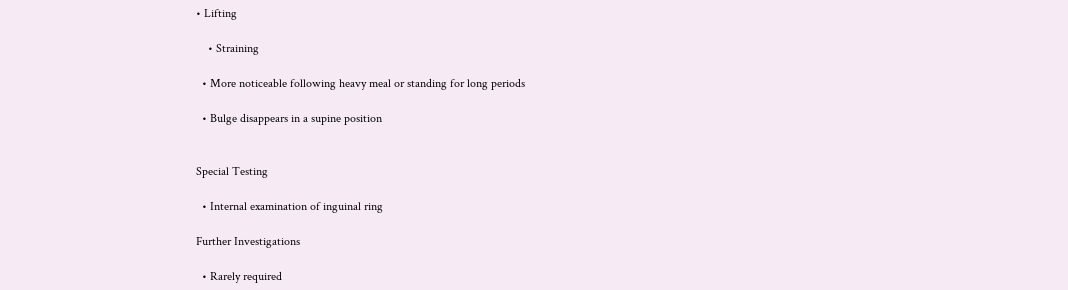• Lifting

    • Straining

  • More noticeable following heavy meal or standing for long periods

  • Bulge disappears in a supine position


Special Testing

  • Internal examination of inguinal ring

Further Investigations

  • Rarely required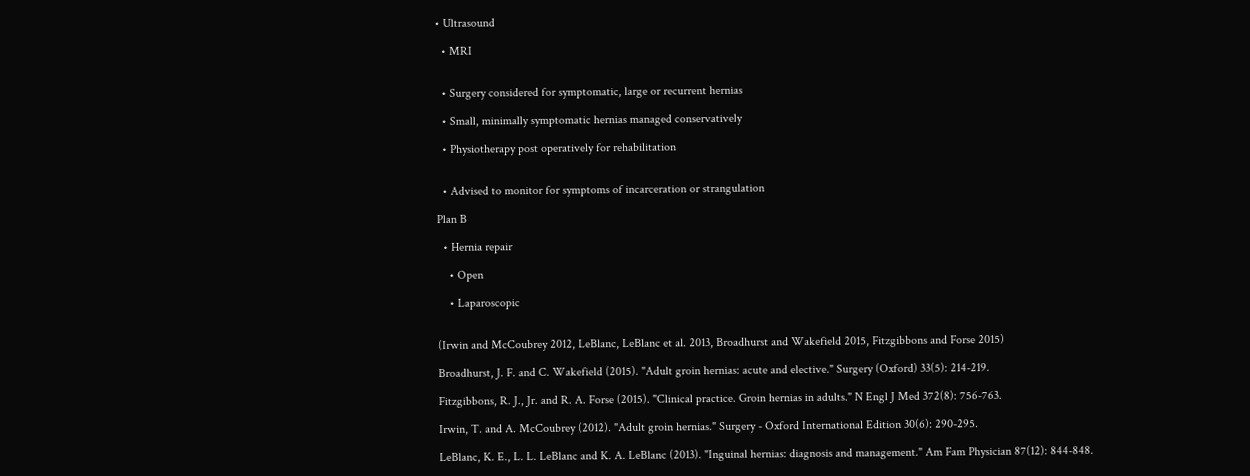• Ultrasound

  • MRI


  • Surgery considered for symptomatic, large or recurrent hernias

  • Small, minimally symptomatic hernias managed conservatively

  • Physiotherapy post operatively for rehabilitation


  • Advised to monitor for symptoms of incarceration or strangulation

Plan B

  • Hernia repair

    • Open

    • Laparoscopic


(Irwin and McCoubrey 2012, LeBlanc, LeBlanc et al. 2013, Broadhurst and Wakefield 2015, Fitzgibbons and Forse 2015)

Broadhurst, J. F. and C. Wakefield (2015). "Adult groin hernias: acute and elective." Surgery (Oxford) 33(5): 214-219.

Fitzgibbons, R. J., Jr. and R. A. Forse (2015). "Clinical practice. Groin hernias in adults." N Engl J Med 372(8): 756-763.

Irwin, T. and A. McCoubrey (2012). "Adult groin hernias." Surgery - Oxford International Edition 30(6): 290-295.

LeBlanc, K. E., L. L. LeBlanc and K. A. LeBlanc (2013). "Inguinal hernias: diagnosis and management." Am Fam Physician 87(12): 844-848.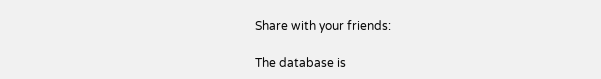Share with your friends:

The database is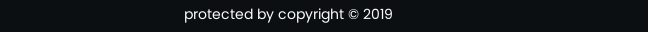protected by copyright © 2019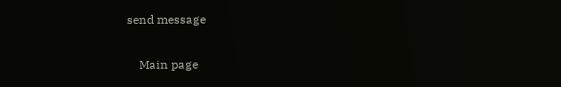send message

    Main page